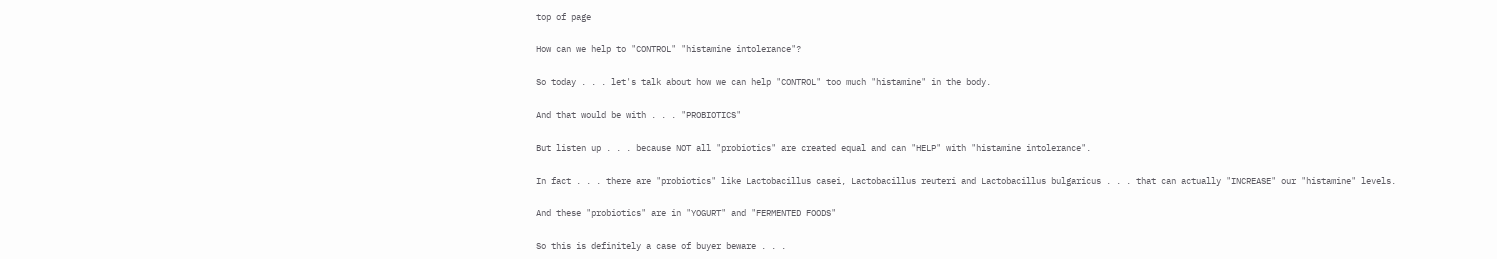top of page

How can we help to "CONTROL" "histamine intolerance"?

So today . . . let's talk about how we can help "CONTROL" too much "histamine" in the body.

And that would be with . . . "PROBIOTICS"

But listen up . . . because NOT all "probiotics" are created equal and can "HELP" with "histamine intolerance".

In fact . . . there are "probiotics" like Lactobacillus casei, Lactobacillus reuteri and Lactobacillus bulgaricus . . . that can actually "INCREASE" our "histamine" levels.

And these "probiotics" are in "YOGURT" and "FERMENTED FOODS"

So this is definitely a case of buyer beware . . .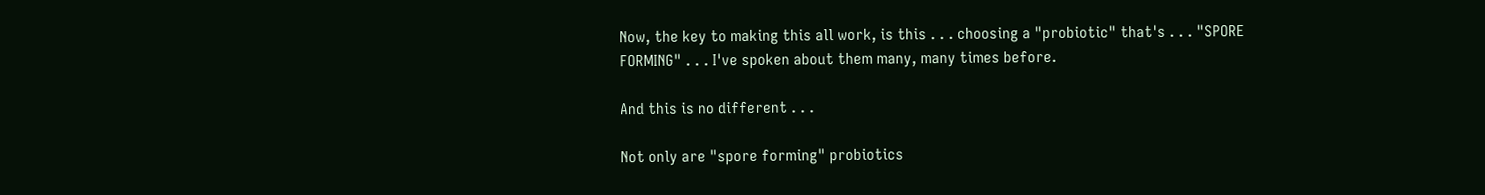Now, the key to making this all work, is this . . . choosing a "probiotic" that's . . . "SPORE FORMING" . . . I've spoken about them many, many times before.

And this is no different . . .

Not only are "spore forming" probiotics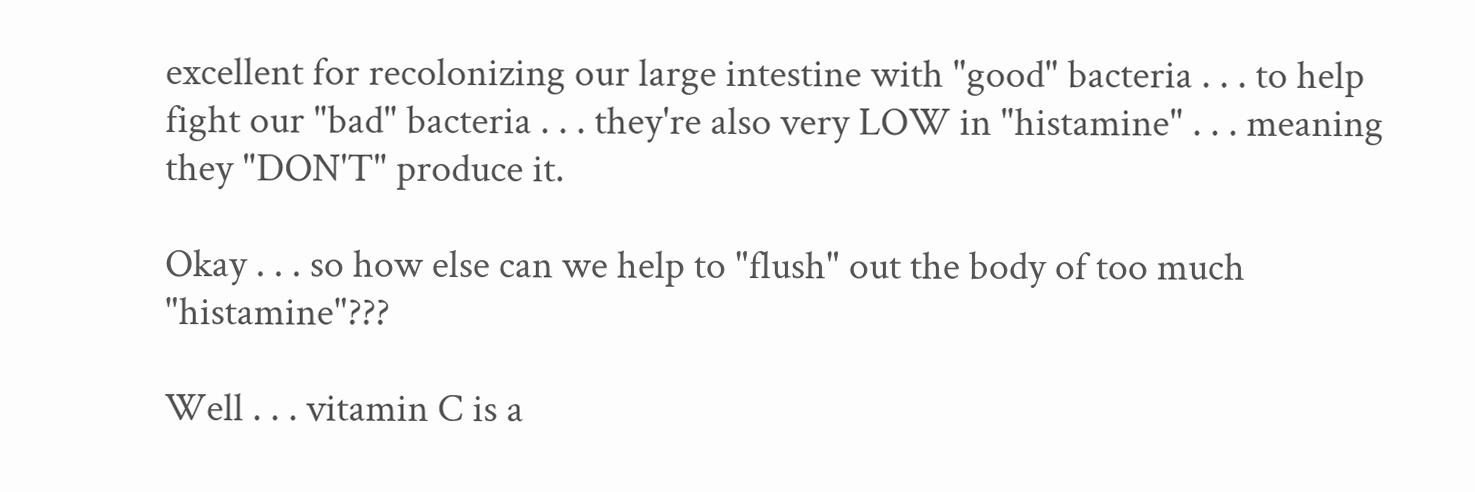excellent for recolonizing our large intestine with "good" bacteria . . . to help fight our "bad" bacteria . . . they're also very LOW in "histamine" . . . meaning they "DON'T" produce it.

Okay . . . so how else can we help to "flush" out the body of too much "histamine"???

Well . . . vitamin C is a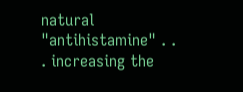natural "antihistamine" . . . increasing the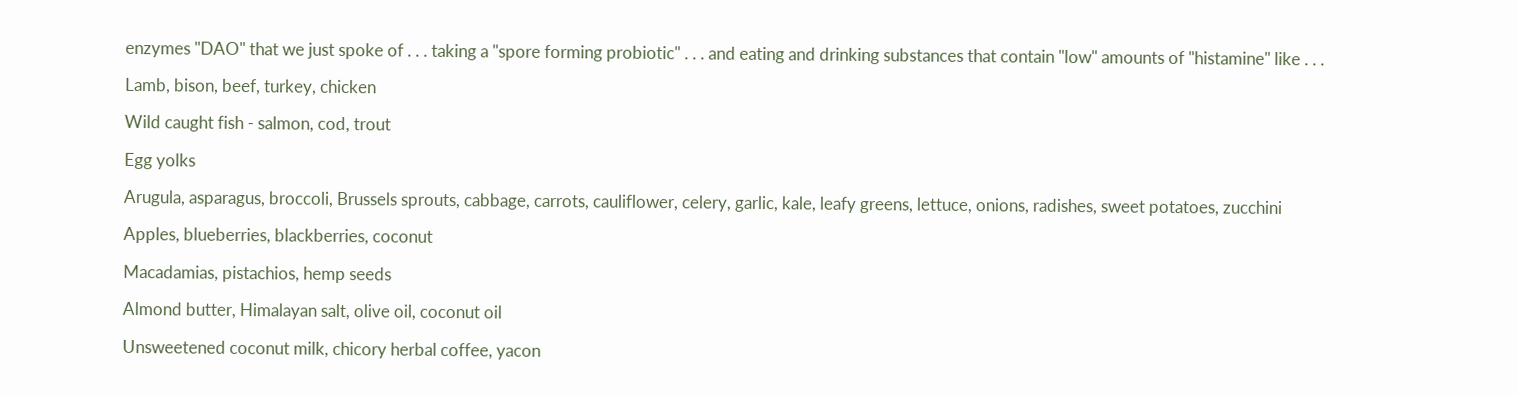enzymes "DAO" that we just spoke of . . . taking a "spore forming probiotic" . . . and eating and drinking substances that contain "low" amounts of "histamine" like . . .

Lamb, bison, beef, turkey, chicken

Wild caught fish - salmon, cod, trout

Egg yolks

Arugula, asparagus, broccoli, Brussels sprouts, cabbage, carrots, cauliflower, celery, garlic, kale, leafy greens, lettuce, onions, radishes, sweet potatoes, zucchini

Apples, blueberries, blackberries, coconut

Macadamias, pistachios, hemp seeds

Almond butter, Himalayan salt, olive oil, coconut oil

Unsweetened coconut milk, chicory herbal coffee, yacon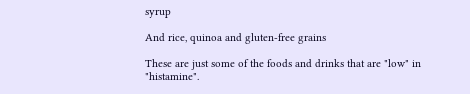syrup

And rice, quinoa and gluten-free grains

These are just some of the foods and drinks that are "low" in "histamine".